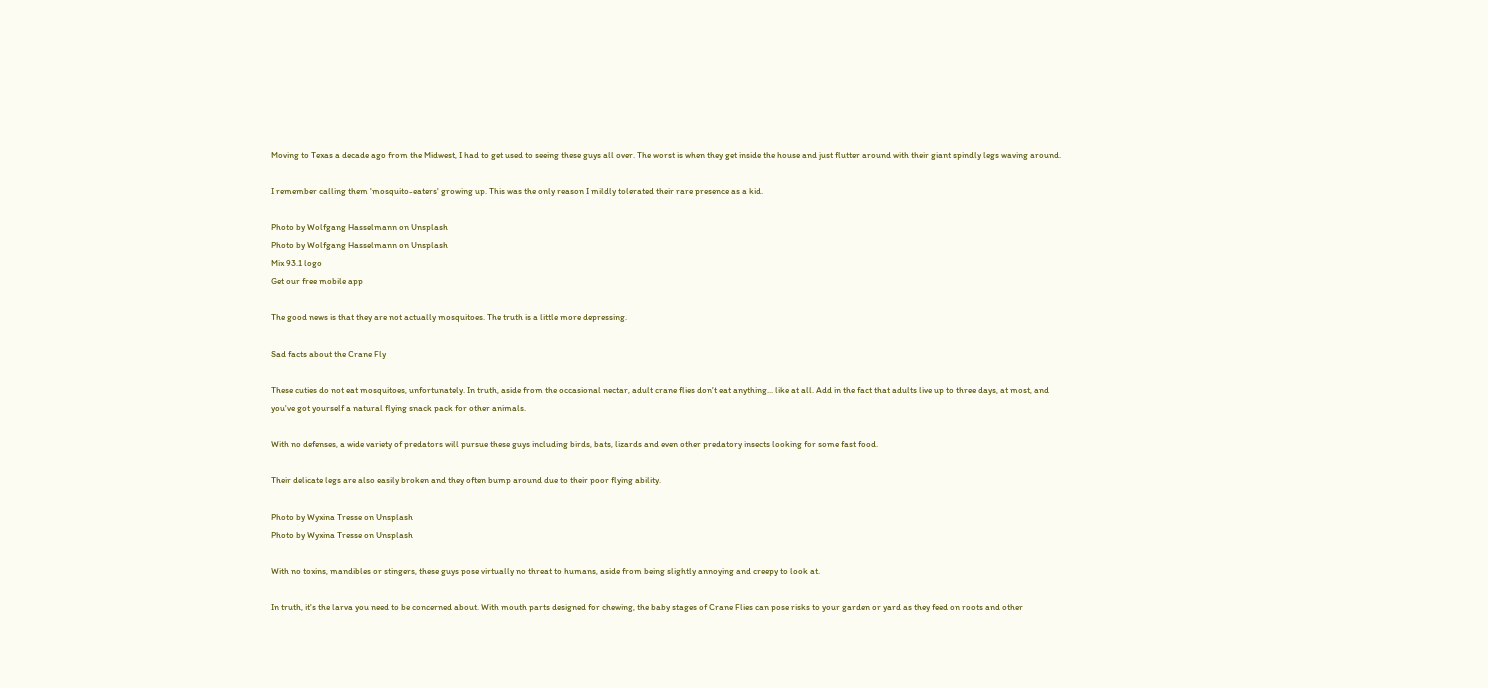Moving to Texas a decade ago from the Midwest, I had to get used to seeing these guys all over. The worst is when they get inside the house and just flutter around with their giant spindly legs waving around.

I remember calling them 'mosquito-eaters' growing up. This was the only reason I mildly tolerated their rare presence as a kid.

Photo by Wolfgang Hasselmann on Unsplash
Photo by Wolfgang Hasselmann on Unsplash
Mix 93.1 logo
Get our free mobile app

The good news is that they are not actually mosquitoes. The truth is a little more depressing.

Sad facts about the Crane Fly

These cuties do not eat mosquitoes, unfortunately. In truth, aside from the occasional nectar, adult crane flies don't eat anything... like at all. Add in the fact that adults live up to three days, at most, and you've got yourself a natural flying snack pack for other animals.

With no defenses, a wide variety of predators will pursue these guys including birds, bats, lizards and even other predatory insects looking for some fast food.

Their delicate legs are also easily broken and they often bump around due to their poor flying ability.

Photo by Wyxina Tresse on Unsplash
Photo by Wyxina Tresse on Unsplash

With no toxins, mandibles or stingers, these guys pose virtually no threat to humans, aside from being slightly annoying and creepy to look at.

In truth, it's the larva you need to be concerned about. With mouth parts designed for chewing, the baby stages of Crane Flies can pose risks to your garden or yard as they feed on roots and other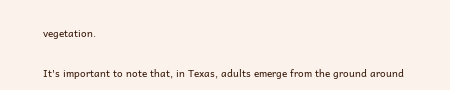vegetation.

It's important to note that, in Texas, adults emerge from the ground around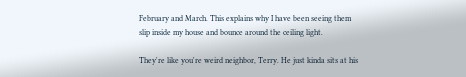February and March. This explains why I have been seeing them slip inside my house and bounce around the ceiling light.

They're like you're weird neighbor, Terry. He just kinda sits at his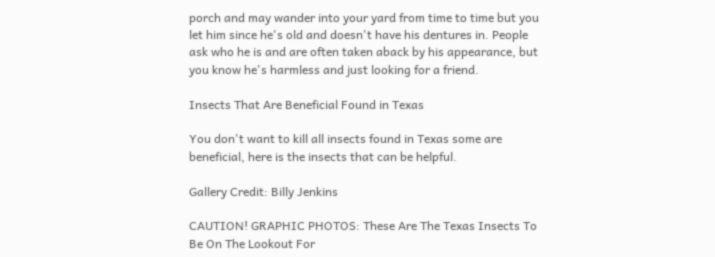porch and may wander into your yard from time to time but you let him since he's old and doesn't have his dentures in. People ask who he is and are often taken aback by his appearance, but you know he's harmless and just looking for a friend.

Insects That Are Beneficial Found in Texas

You don't want to kill all insects found in Texas some are beneficial, here is the insects that can be helpful.

Gallery Credit: Billy Jenkins

CAUTION! GRAPHIC PHOTOS: These Are The Texas Insects To Be On The Lookout For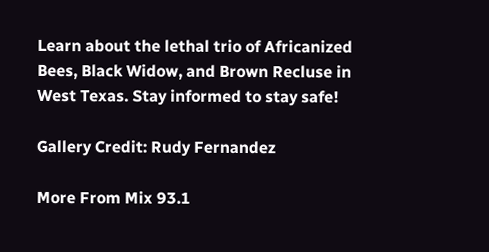Learn about the lethal trio of Africanized Bees, Black Widow, and Brown Recluse in West Texas. Stay informed to stay safe!

Gallery Credit: Rudy Fernandez

More From Mix 93.1